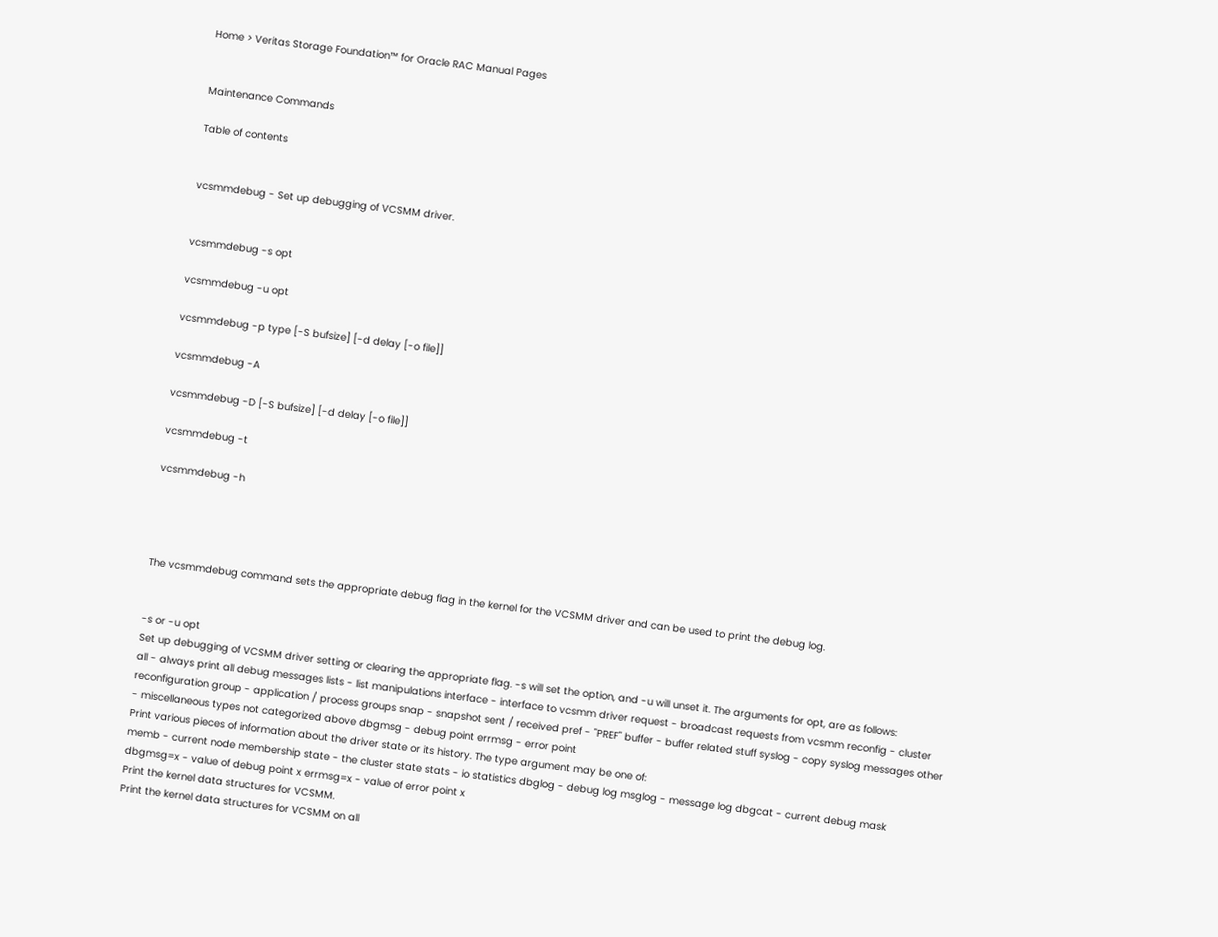Home > Veritas Storage Foundation™ for Oracle RAC Manual Pages


Maintenance Commands

Table of contents


vcsmmdebug - Set up debugging of VCSMM driver.


vcsmmdebug -s opt

vcsmmdebug -u opt

vcsmmdebug -p type [-S bufsize] [-d delay [-o file]]

vcsmmdebug -A

vcsmmdebug -D [-S bufsize] [-d delay [-o file]]

vcsmmdebug -t

vcsmmdebug -h




The vcsmmdebug command sets the appropriate debug flag in the kernel for the VCSMM driver and can be used to print the debug log.


-s or -u opt
Set up debugging of VCSMM driver setting or clearing the appropriate flag. -s will set the option, and -u will unset it. The arguments for opt, are as follows:
all - always print all debug messages lists - list manipulations interface - interface to vcsmm driver request - broadcast requests from vcsmm reconfig - cluster reconfiguration group - application / process groups snap - snapshot sent / received pref - "PREF" buffer - buffer related stuff syslog - copy syslog messages other - miscellaneous types not categorized above dbgmsg - debug point errmsg - error point
Print various pieces of information about the driver state or its history. The type argument may be one of:
memb - current node membership state - the cluster state stats - io statistics dbglog - debug log msglog - message log dbgcat - current debug mask dbgmsg=x - value of debug point x errmsg=x - value of error point x
Print the kernel data structures for VCSMM.
Print the kernel data structures for VCSMM on all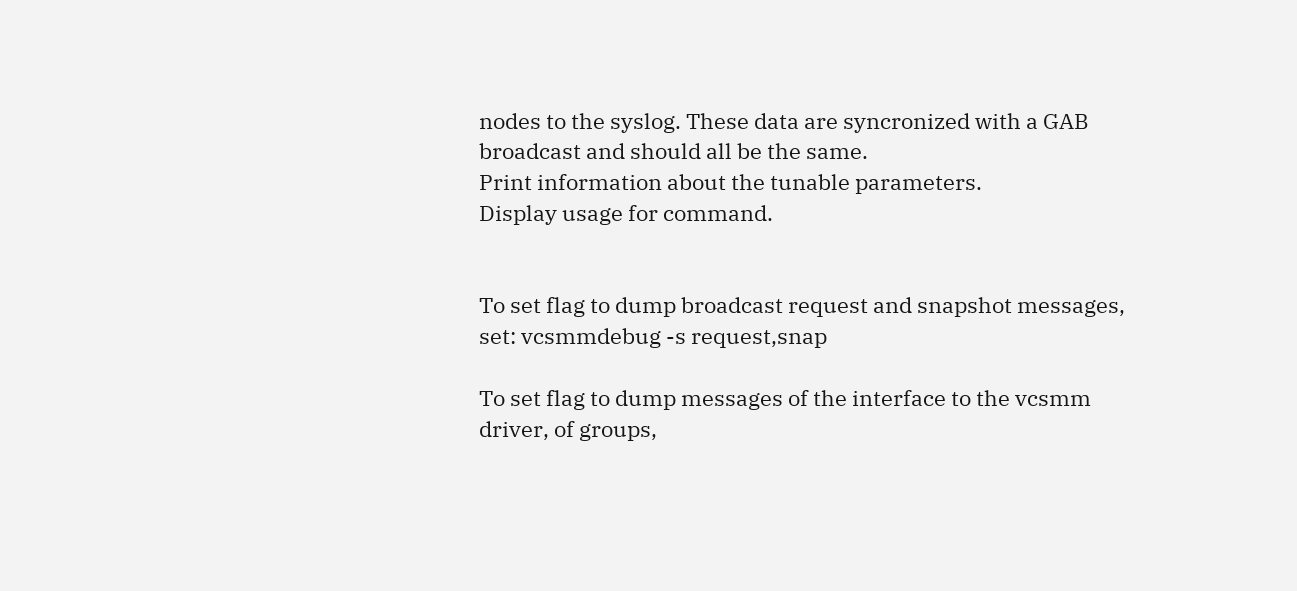nodes to the syslog. These data are syncronized with a GAB broadcast and should all be the same.
Print information about the tunable parameters.
Display usage for command.


To set flag to dump broadcast request and snapshot messages, set: vcsmmdebug -s request,snap

To set flag to dump messages of the interface to the vcsmm driver, of groups,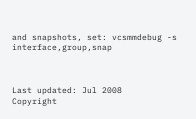and snapshots, set: vcsmmdebug -s interface,group,snap



Last updated: Jul 2008
Copyright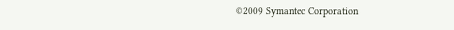©2009 Symantec Corporation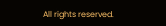All rights reserved.